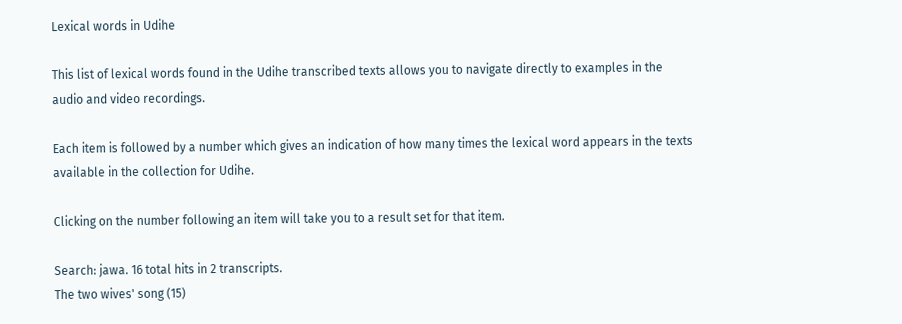Lexical words in Udihe

This list of lexical words found in the Udihe transcribed texts allows you to navigate directly to examples in the audio and video recordings.

Each item is followed by a number which gives an indication of how many times the lexical word appears in the texts available in the collection for Udihe.

Clicking on the number following an item will take you to a result set for that item.

Search: jawa. 16 total hits in 2 transcripts.
The two wives' song (15)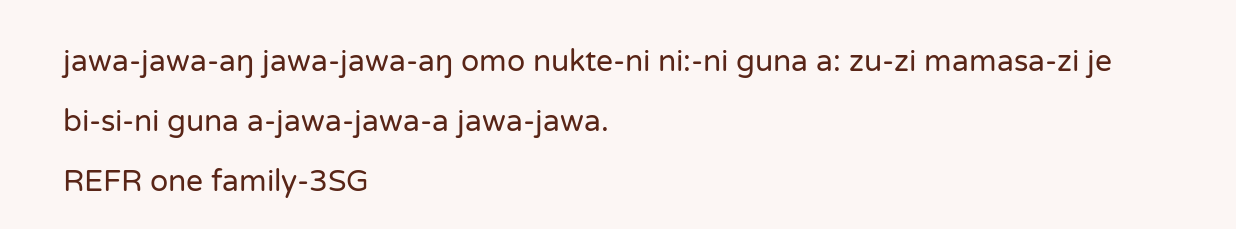jawa-jawa-aŋ jawa-jawa-aŋ omo nukte-ni ni:-ni guna a: zu-zi mamasa-zi je bi-si-ni guna a-jawa-jawa-a jawa-jawa.
REFR one family-3SG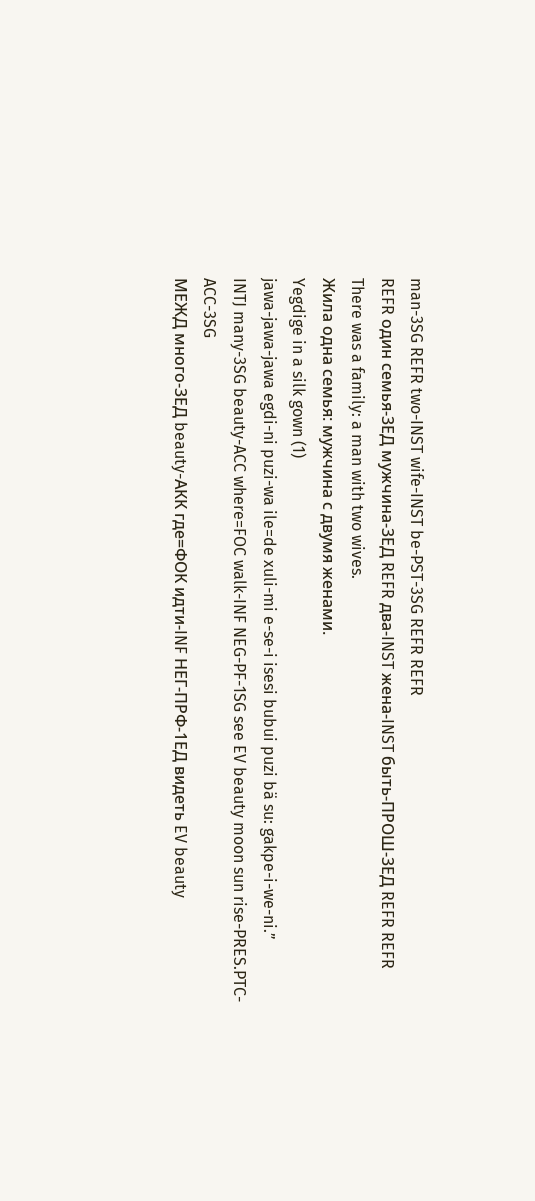man-3SG REFR two-INST wife-INST be-PST-3SG REFR REFR
REFR один семья-3ЕД мужчина-3ЕД REFR два-INST жена-INST быть-ПРОШ-3ЕД REFR REFR
There was a family: a man with two wives.
Жила одна семья: мужчина с двумя женами.
Yegdige in a silk gown (1)
jawa-jawa-jawa egdi-ni puzi-wa ile=de xuli-mi e-se-i isesi bubui puzi bä su: gakpe-i-we-ni.”
INTJ many-3SG beauty-ACC where=FOC walk-INF NEG-PF-1SG see EV beauty moon sun rise-PRES.PTC-ACC-3SG
МЕЖД много-3ЕД beauty-АКК где=ФОК идти-INF НЕГ-ПРФ-1ЕД видеть EV beauty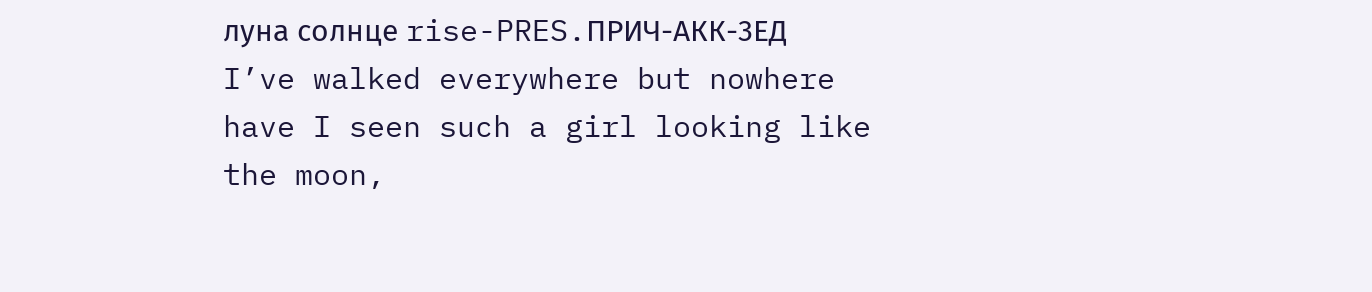луна солнце rise-PRES.ПРИЧ-АКК-3ЕД
I’ve walked everywhere but nowhere have I seen such a girl looking like the moon,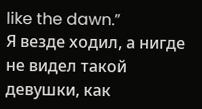like the dawn.”
Я везде ходил, а нигде не видел такой девушки, как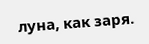луна, как заря.